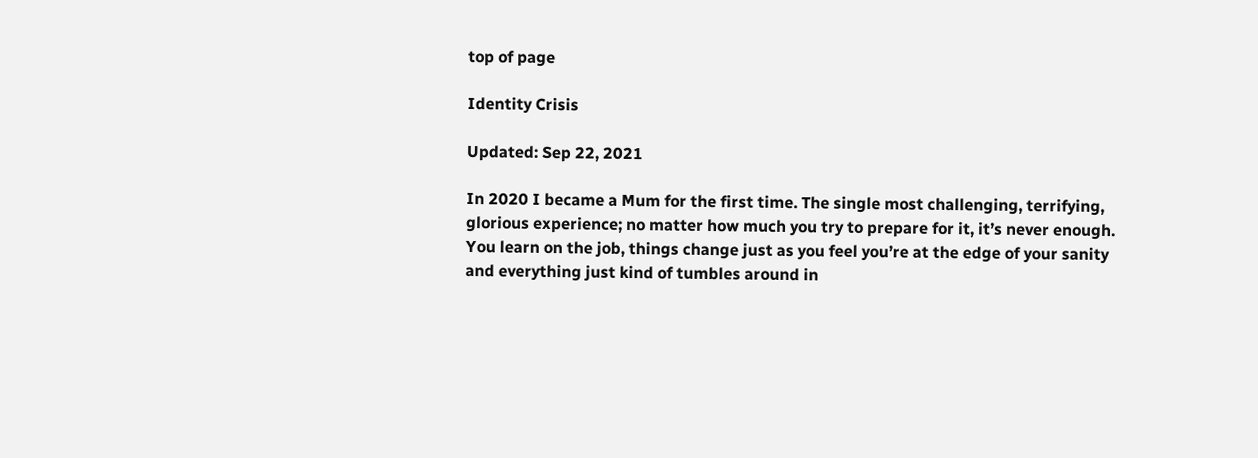top of page

Identity Crisis

Updated: Sep 22, 2021

In 2020 I became a Mum for the first time. The single most challenging, terrifying, glorious experience; no matter how much you try to prepare for it, it’s never enough. You learn on the job, things change just as you feel you’re at the edge of your sanity and everything just kind of tumbles around in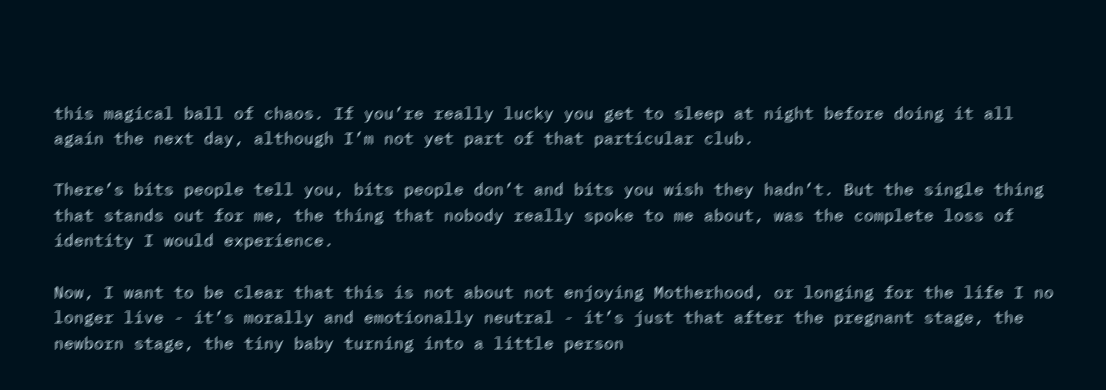this magical ball of chaos. If you’re really lucky you get to sleep at night before doing it all again the next day, although I’m not yet part of that particular club.

There’s bits people tell you, bits people don’t and bits you wish they hadn’t. But the single thing that stands out for me, the thing that nobody really spoke to me about, was the complete loss of identity I would experience.

Now, I want to be clear that this is not about not enjoying Motherhood, or longing for the life I no longer live - it’s morally and emotionally neutral - it’s just that after the pregnant stage, the newborn stage, the tiny baby turning into a little person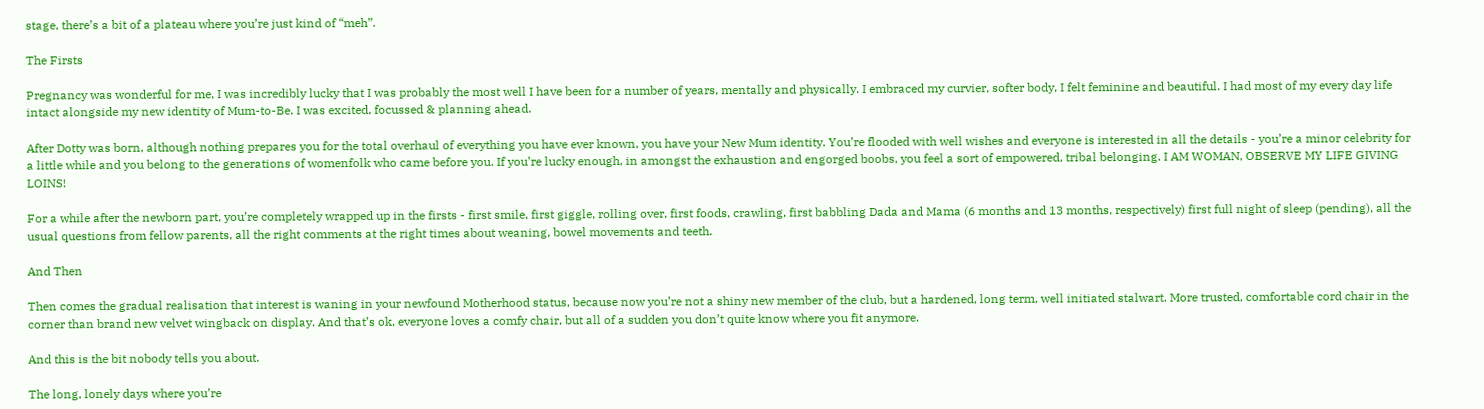stage, there’s a bit of a plateau where you’re just kind of “meh”.

The Firsts

Pregnancy was wonderful for me, I was incredibly lucky that I was probably the most well I have been for a number of years, mentally and physically. I embraced my curvier, softer body, I felt feminine and beautiful. I had most of my every day life intact alongside my new identity of Mum-to-Be. I was excited, focussed & planning ahead.

After Dotty was born, although nothing prepares you for the total overhaul of everything you have ever known, you have your New Mum identity. You’re flooded with well wishes and everyone is interested in all the details - you’re a minor celebrity for a little while and you belong to the generations of womenfolk who came before you. If you’re lucky enough, in amongst the exhaustion and engorged boobs, you feel a sort of empowered, tribal belonging. I AM WOMAN, OBSERVE MY LIFE GIVING LOINS!

For a while after the newborn part, you’re completely wrapped up in the firsts - first smile, first giggle, rolling over, first foods, crawling, first babbling Dada and Mama (6 months and 13 months, respectively) first full night of sleep (pending), all the usual questions from fellow parents, all the right comments at the right times about weaning, bowel movements and teeth.

And Then

Then comes the gradual realisation that interest is waning in your newfound Motherhood status, because now you’re not a shiny new member of the club, but a hardened, long term, well initiated stalwart. More trusted, comfortable cord chair in the corner than brand new velvet wingback on display. And that’s ok, everyone loves a comfy chair, but all of a sudden you don’t quite know where you fit anymore.

And this is the bit nobody tells you about.

The long, lonely days where you’re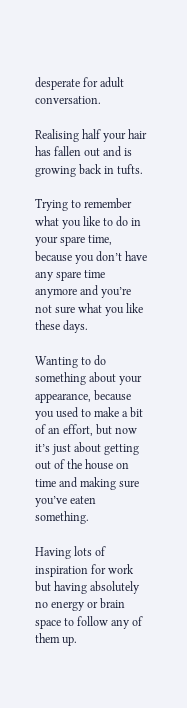desperate for adult conversation.

Realising half your hair has fallen out and is growing back in tufts.

Trying to remember what you like to do in your spare time, because you don’t have any spare time anymore and you’re not sure what you like these days.

Wanting to do something about your appearance, because you used to make a bit of an effort, but now it’s just about getting out of the house on time and making sure you’ve eaten something.

Having lots of inspiration for work but having absolutely no energy or brain space to follow any of them up.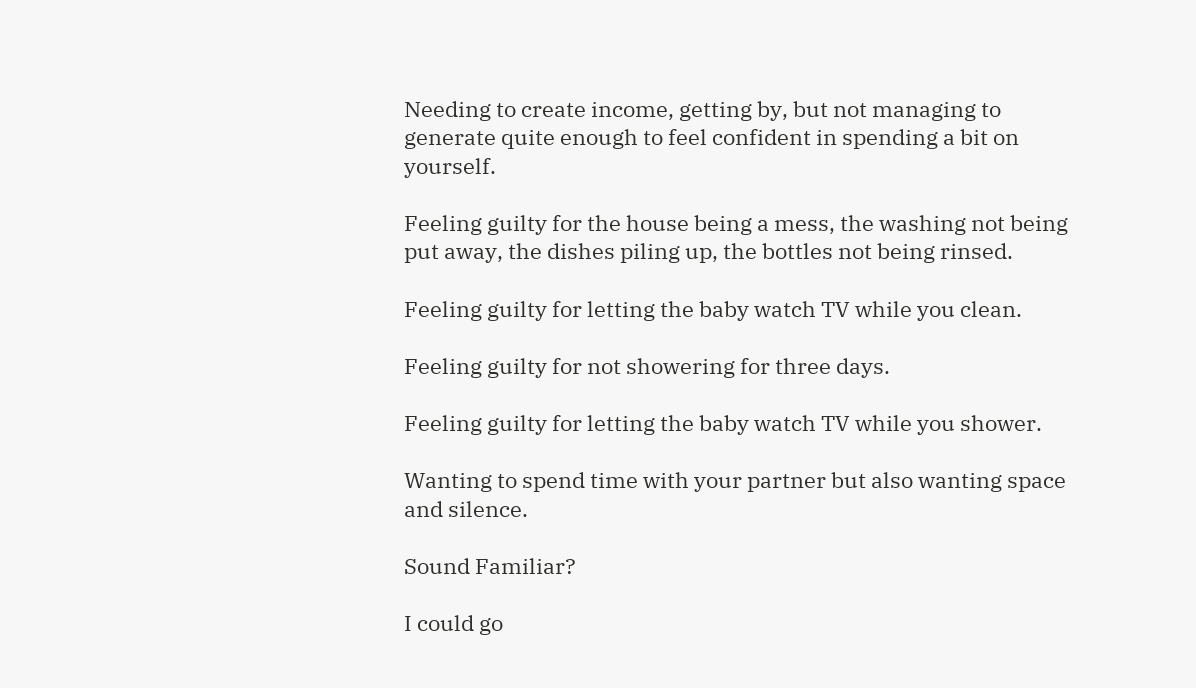Needing to create income, getting by, but not managing to generate quite enough to feel confident in spending a bit on yourself.

Feeling guilty for the house being a mess, the washing not being put away, the dishes piling up, the bottles not being rinsed.

Feeling guilty for letting the baby watch TV while you clean.

Feeling guilty for not showering for three days.

Feeling guilty for letting the baby watch TV while you shower.

Wanting to spend time with your partner but also wanting space and silence.

Sound Familiar?

I could go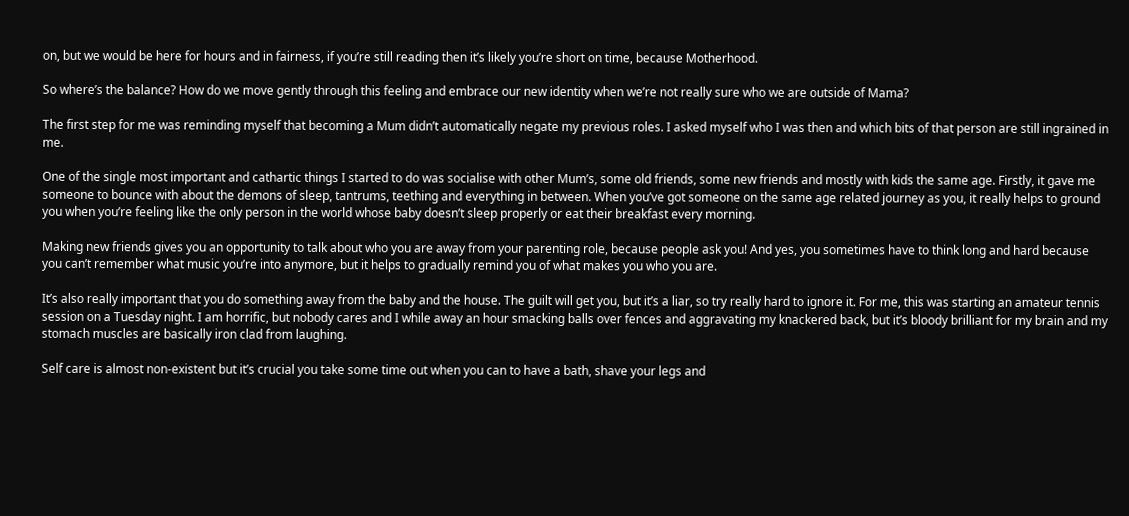on, but we would be here for hours and in fairness, if you’re still reading then it’s likely you’re short on time, because Motherhood.

So where’s the balance? How do we move gently through this feeling and embrace our new identity when we’re not really sure who we are outside of Mama?

The first step for me was reminding myself that becoming a Mum didn’t automatically negate my previous roles. I asked myself who I was then and which bits of that person are still ingrained in me.

One of the single most important and cathartic things I started to do was socialise with other Mum’s, some old friends, some new friends and mostly with kids the same age. Firstly, it gave me someone to bounce with about the demons of sleep, tantrums, teething and everything in between. When you’ve got someone on the same age related journey as you, it really helps to ground you when you’re feeling like the only person in the world whose baby doesn’t sleep properly or eat their breakfast every morning.

Making new friends gives you an opportunity to talk about who you are away from your parenting role, because people ask you! And yes, you sometimes have to think long and hard because you can’t remember what music you’re into anymore, but it helps to gradually remind you of what makes you who you are.

It’s also really important that you do something away from the baby and the house. The guilt will get you, but it’s a liar, so try really hard to ignore it. For me, this was starting an amateur tennis session on a Tuesday night. I am horrific, but nobody cares and I while away an hour smacking balls over fences and aggravating my knackered back, but it’s bloody brilliant for my brain and my stomach muscles are basically iron clad from laughing.

Self care is almost non-existent but it’s crucial you take some time out when you can to have a bath, shave your legs and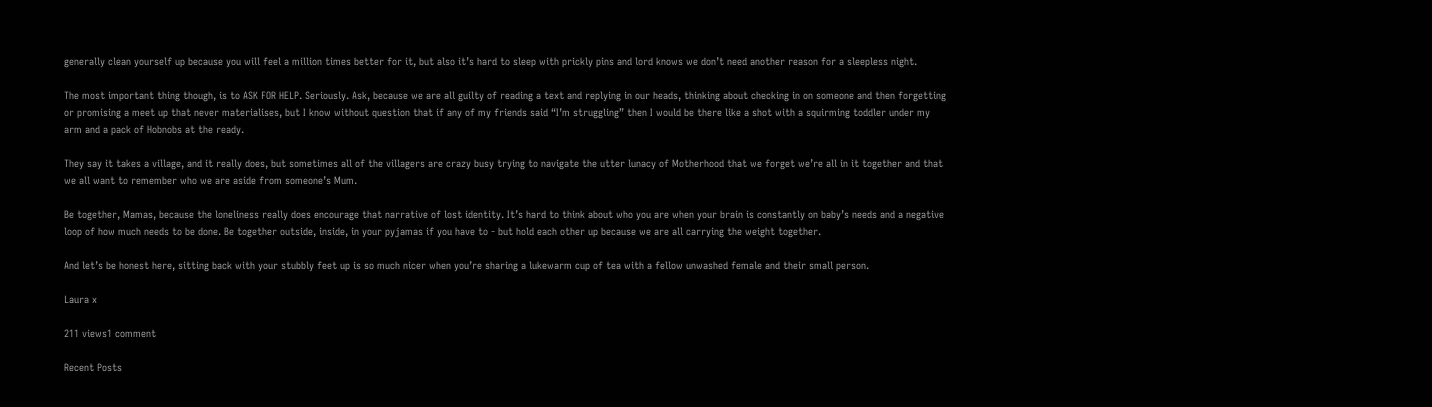generally clean yourself up because you will feel a million times better for it, but also it’s hard to sleep with prickly pins and lord knows we don’t need another reason for a sleepless night.

The most important thing though, is to ASK FOR HELP. Seriously. Ask, because we are all guilty of reading a text and replying in our heads, thinking about checking in on someone and then forgetting or promising a meet up that never materialises, but I know without question that if any of my friends said “I’m struggling” then I would be there like a shot with a squirming toddler under my arm and a pack of Hobnobs at the ready.

They say it takes a village, and it really does, but sometimes all of the villagers are crazy busy trying to navigate the utter lunacy of Motherhood that we forget we’re all in it together and that we all want to remember who we are aside from someone’s Mum.

Be together, Mamas, because the loneliness really does encourage that narrative of lost identity. It’s hard to think about who you are when your brain is constantly on baby’s needs and a negative loop of how much needs to be done. Be together outside, inside, in your pyjamas if you have to - but hold each other up because we are all carrying the weight together.

And let’s be honest here, sitting back with your stubbly feet up is so much nicer when you’re sharing a lukewarm cup of tea with a fellow unwashed female and their small person.

Laura x

211 views1 comment

Recent Posts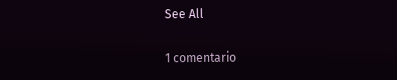See All

1 comentario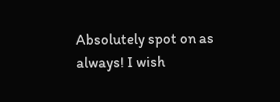Absolutely spot on as always! I wish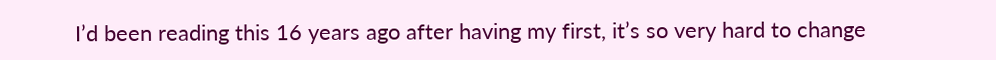I’d been reading this 16 years ago after having my first, it’s so very hard to change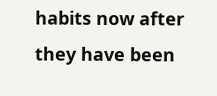habits now after they have been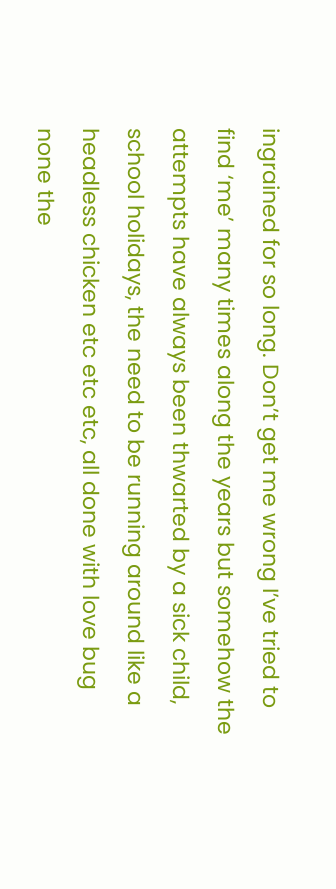ingrained for so long. Don’t get me wrong I’ve tried to find ‘me’ many times along the years but somehow the attempts have always been thwarted by a sick child, school holidays, the need to be running around like a headless chicken etc etc etc, all done with love bug none the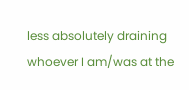less absolutely draining whoever I am/was at the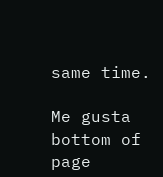same time.

Me gusta
bottom of page